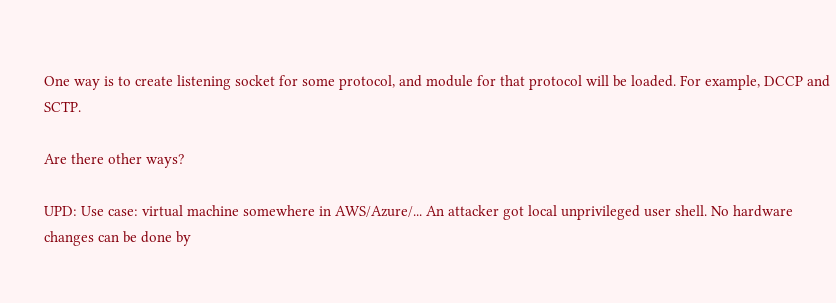One way is to create listening socket for some protocol, and module for that protocol will be loaded. For example, DCCP and SCTP.

Are there other ways?

UPD: Use case: virtual machine somewhere in AWS/Azure/... An attacker got local unprivileged user shell. No hardware changes can be done by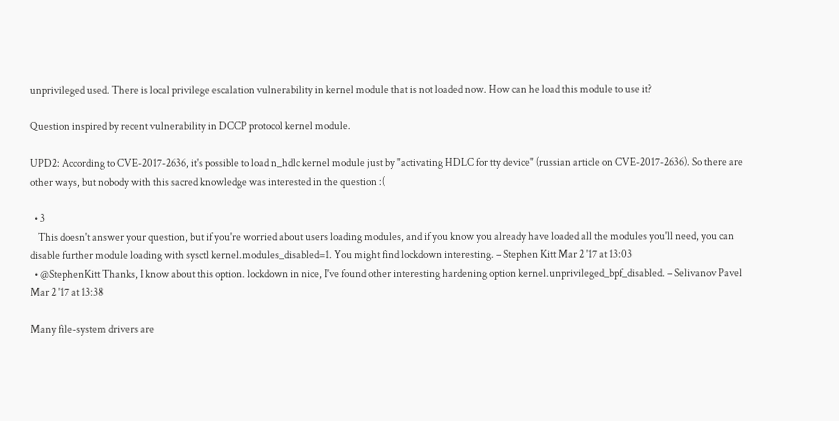unprivileged used. There is local privilege escalation vulnerability in kernel module that is not loaded now. How can he load this module to use it?

Question inspired by recent vulnerability in DCCP protocol kernel module.

UPD2: According to CVE-2017-2636, it's possible to load n_hdlc kernel module just by "activating HDLC for tty device" (russian article on CVE-2017-2636). So there are other ways, but nobody with this sacred knowledge was interested in the question :(

  • 3
    This doesn't answer your question, but if you're worried about users loading modules, and if you know you already have loaded all the modules you'll need, you can disable further module loading with sysctl kernel.modules_disabled=1. You might find lockdown interesting. – Stephen Kitt Mar 2 '17 at 13:03
  • @StephenKitt Thanks, I know about this option. lockdown in nice, I've found other interesting hardening option kernel.unprivileged_bpf_disabled. – Selivanov Pavel Mar 2 '17 at 13:38

Many file-system drivers are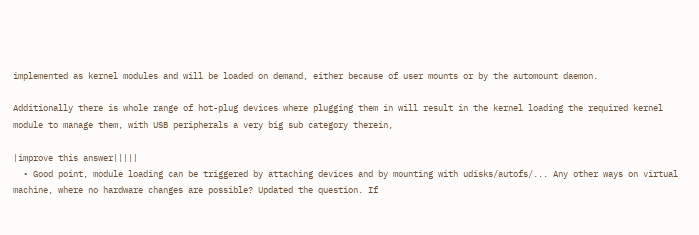implemented as kernel modules and will be loaded on demand, either because of user mounts or by the automount daemon.

Additionally there is whole range of hot-plug devices where plugging them in will result in the kernel loading the required kernel module to manage them, with USB peripherals a very big sub category therein,

|improve this answer|||||
  • Good point, module loading can be triggered by attaching devices and by mounting with udisks/autofs/... Any other ways on virtual machine, where no hardware changes are possible? Updated the question. If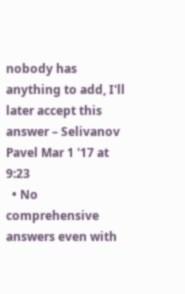nobody has anything to add, I'll later accept this answer – Selivanov Pavel Mar 1 '17 at 9:23
  • No comprehensive answers even with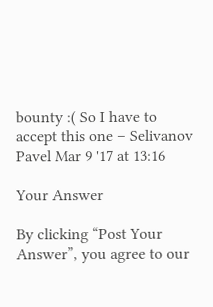bounty :( So I have to accept this one – Selivanov Pavel Mar 9 '17 at 13:16

Your Answer

By clicking “Post Your Answer”, you agree to our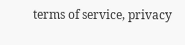terms of service, privacy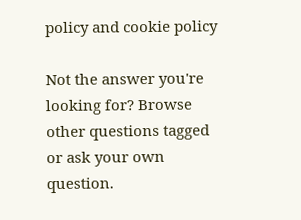policy and cookie policy

Not the answer you're looking for? Browse other questions tagged or ask your own question.